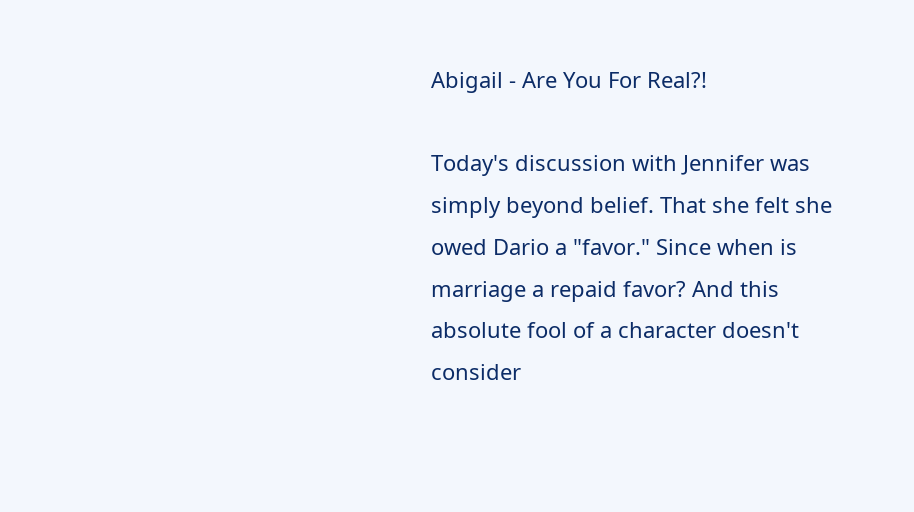Abigail - Are You For Real?!

Today's discussion with Jennifer was simply beyond belief. That she felt she owed Dario a "favor." Since when is marriage a repaid favor? And this absolute fool of a character doesn't consider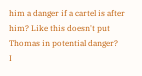him a danger if a cartel is after him? Like this doesn't put Thomas in potential danger?
I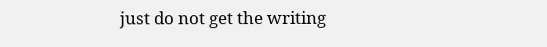just do not get the writing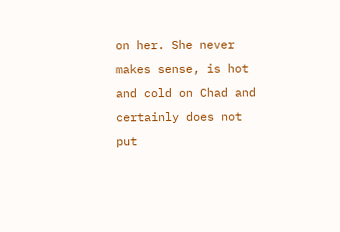on her. She never makes sense, is hot and cold on Chad and certainly does not put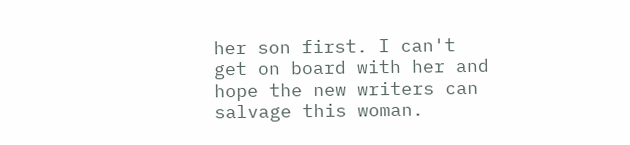her son first. I can't get on board with her and hope the new writers can salvage this woman.